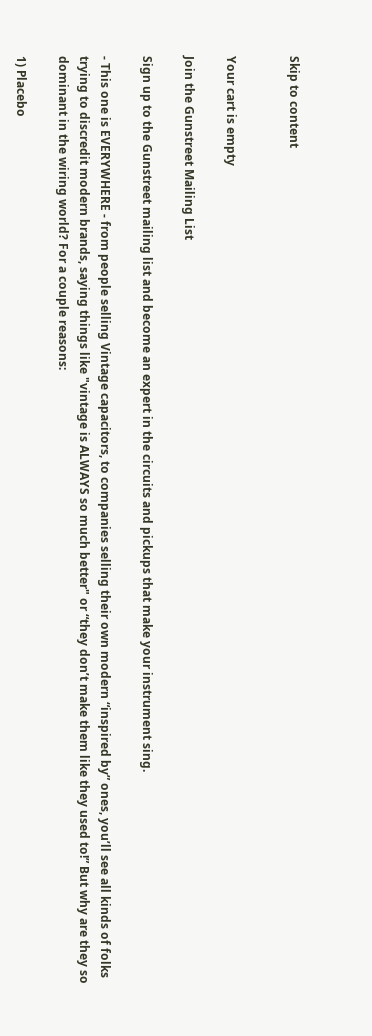Skip to content


Your cart is empty

Join the Gunstreet Mailing List

Sign up to the Gunstreet mailing list and become an expert in the circuits and pickups that make your instrument sing.

- This one is EVERYWHERE - from people selling Vintage capacitors, to companies selling their own modern “inspired by” ones, you’ll see all kinds of folks trying to discredit modern brands, saying things like "vintage is ALWAYS so much better" or “they don’t make them like they used to!” But why are they so dominant in the wiring world? For a couple reasons:

1) Placebo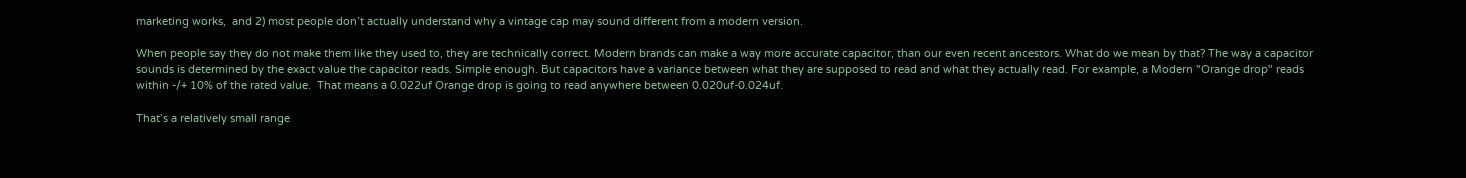marketing works,  and 2) most people don’t actually understand why a vintage cap may sound different from a modern version.

When people say they do not make them like they used to, they are technically correct. Modern brands can make a way more accurate capacitor, than our even recent ancestors. What do we mean by that? The way a capacitor sounds is determined by the exact value the capacitor reads. Simple enough. But capacitors have a variance between what they are supposed to read and what they actually read. For example, a Modern "Orange drop" reads within -/+ 10% of the rated value.  That means a 0.022uf Orange drop is going to read anywhere between 0.020uf-0.024uf.

That’s a relatively small range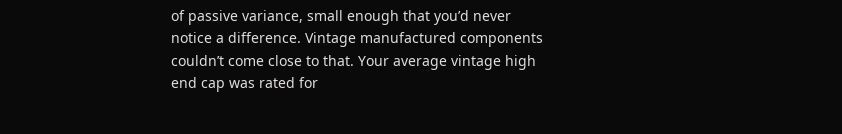of passive variance, small enough that you’d never notice a difference. Vintage manufactured components couldn’t come close to that. Your average vintage high end cap was rated for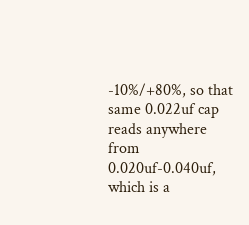-10%/+80%, so that same 0.022uf cap reads anywhere from 0.020uf-0.040uf, which is a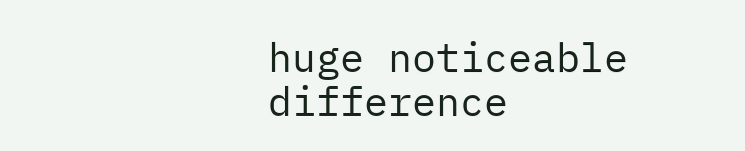huge noticeable difference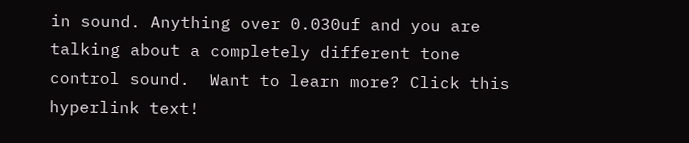in sound. Anything over 0.030uf and you are talking about a completely different tone control sound.  Want to learn more? Click this hyperlink text!